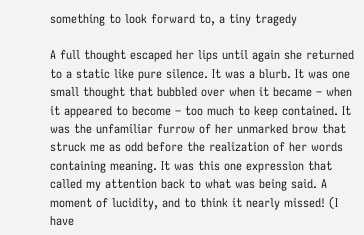something to look forward to, a tiny tragedy

A full thought escaped her lips until again she returned to a static like pure silence. It was a blurb. It was one small thought that bubbled over when it became – when it appeared to become – too much to keep contained. It was the unfamiliar furrow of her unmarked brow that struck me as odd before the realization of her words containing meaning. It was this one expression that called my attention back to what was being said. A moment of lucidity, and to think it nearly missed! (I have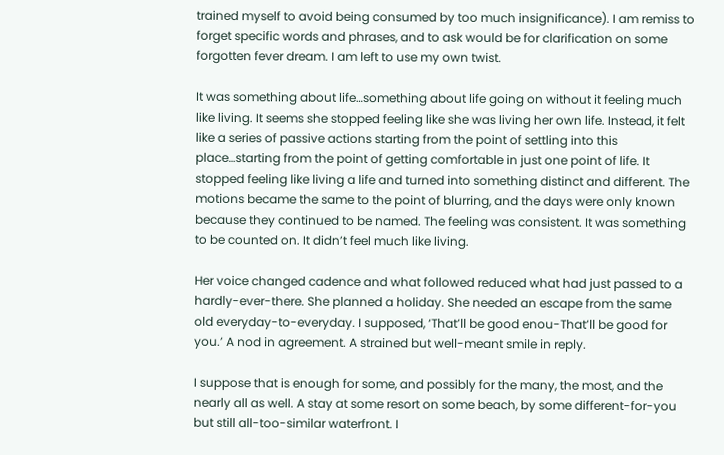trained myself to avoid being consumed by too much insignificance). I am remiss to forget specific words and phrases, and to ask would be for clarification on some forgotten fever dream. I am left to use my own twist.

It was something about life…something about life going on without it feeling much like living. It seems she stopped feeling like she was living her own life. Instead, it felt like a series of passive actions starting from the point of settling into this place…starting from the point of getting comfortable in just one point of life. It stopped feeling like living a life and turned into something distinct and different. The motions became the same to the point of blurring, and the days were only known because they continued to be named. The feeling was consistent. It was something to be counted on. It didn’t feel much like living.

Her voice changed cadence and what followed reduced what had just passed to a hardly-ever-there. She planned a holiday. She needed an escape from the same old everyday-to-everyday. I supposed, ‘That’ll be good enou-That’ll be good for you.’ A nod in agreement. A strained but well-meant smile in reply.

I suppose that is enough for some, and possibly for the many, the most, and the nearly all as well. A stay at some resort on some beach, by some different-for-you but still all-too-similar waterfront. I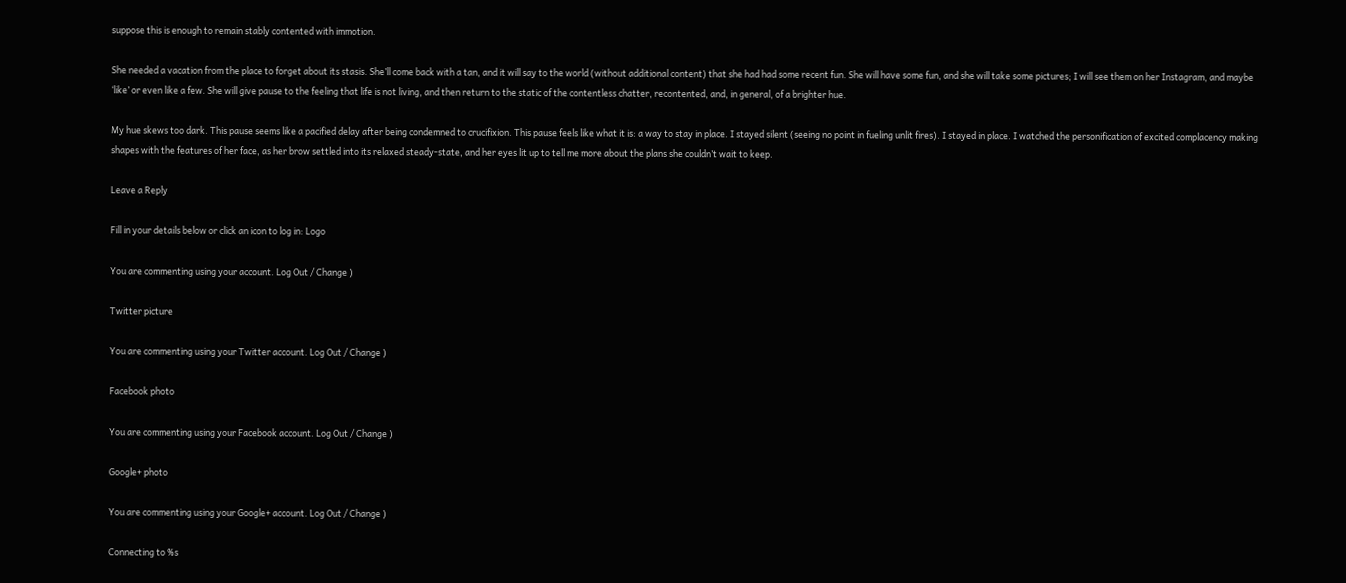suppose this is enough to remain stably contented with immotion.

She needed a vacation from the place to forget about its stasis. She’ll come back with a tan, and it will say to the world (without additional content) that she had had some recent fun. She will have some fun, and she will take some pictures; I will see them on her Instagram, and maybe ‘like’ or even like a few. She will give pause to the feeling that life is not living, and then return to the static of the contentless chatter, recontented, and, in general, of a brighter hue.

My hue skews too dark. This pause seems like a pacified delay after being condemned to crucifixion. This pause feels like what it is: a way to stay in place. I stayed silent (seeing no point in fueling unlit fires). I stayed in place. I watched the personification of excited complacency making shapes with the features of her face, as her brow settled into its relaxed steady-state, and her eyes lit up to tell me more about the plans she couldn’t wait to keep.

Leave a Reply

Fill in your details below or click an icon to log in: Logo

You are commenting using your account. Log Out / Change )

Twitter picture

You are commenting using your Twitter account. Log Out / Change )

Facebook photo

You are commenting using your Facebook account. Log Out / Change )

Google+ photo

You are commenting using your Google+ account. Log Out / Change )

Connecting to %s